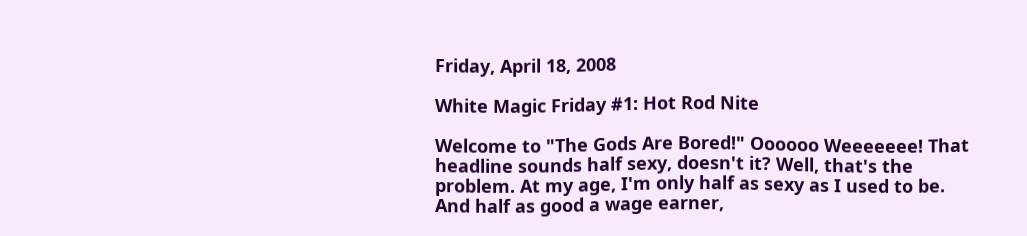Friday, April 18, 2008

White Magic Friday #1: Hot Rod Nite

Welcome to "The Gods Are Bored!" Oooooo Weeeeeee! That headline sounds half sexy, doesn't it? Well, that's the problem. At my age, I'm only half as sexy as I used to be. And half as good a wage earner,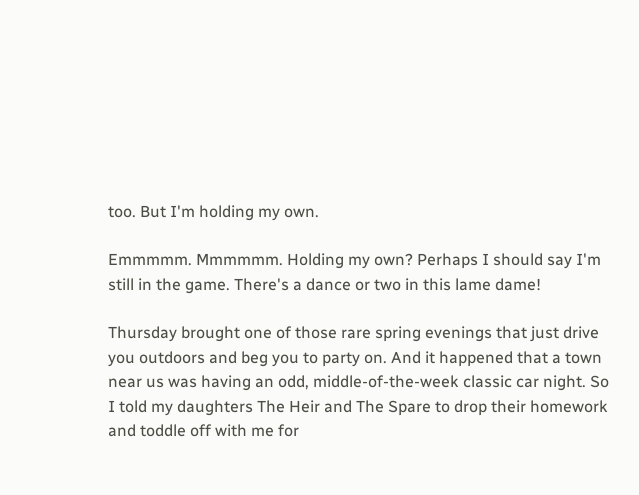too. But I'm holding my own.

Emmmmm. Mmmmmm. Holding my own? Perhaps I should say I'm still in the game. There's a dance or two in this lame dame!

Thursday brought one of those rare spring evenings that just drive you outdoors and beg you to party on. And it happened that a town near us was having an odd, middle-of-the-week classic car night. So I told my daughters The Heir and The Spare to drop their homework and toddle off with me for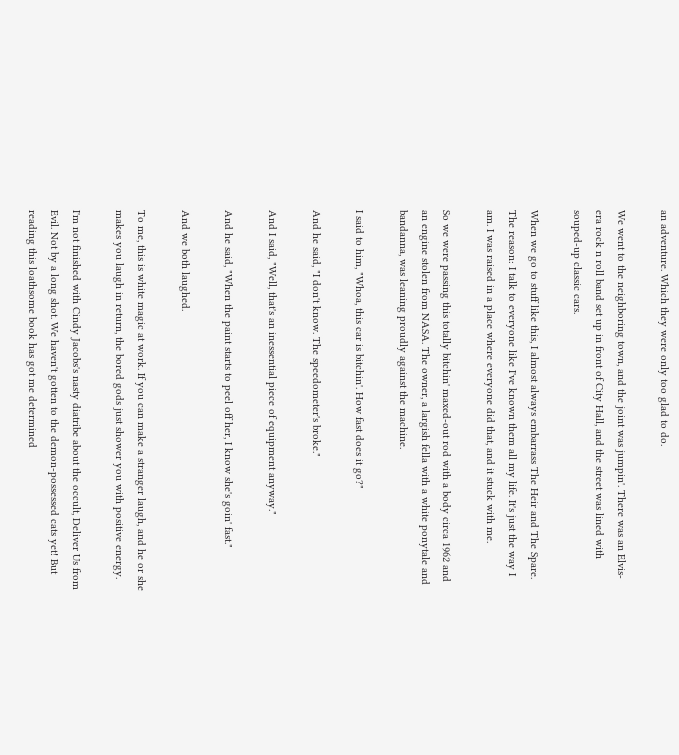an adventure. Which they were only too glad to do.

We went to the neighboring town, and the joint was jumpin'. There was an Elvis-era rock n roll band set up in front of City Hall, and the street was lined with souped-up classic cars.

When we go to stuff like this, I almost always embarrass The Heir and The Spare. The reason: I talk to everyone like I've known them all my life. It's just the way I am. I was raised in a place where everyone did that, and it stuck with me.

So we were passing this totally bitchin' maxed-out rod with a body circa 1962 and an engine stolen from NASA. The owner, a largish fella with a white ponytale and bandanna, was leaning proudly against the machine.

I said to him, "Whoa, this car is bitchin'. How fast does it go?"

And he said, "I don't know. The speedometer's broke."

And I said, "Well, that's an inessential piece of equipment anyway."

And he said, "When the paint starts to peel off her, I know she's goin' fast."

And we both laughed.

To me, this is white magic at work. If you can make a stranger laugh, and he or she makes you laugh in return, the bored gods just shower you with positive energy.

I'm not finished with Cindy Jacobs's nasty diatribe about the occult, Deliver Us from Evil. Not by a long shot. We haven't gotten to the demon-possessed cats yet! But reading this loathsome book has got me determined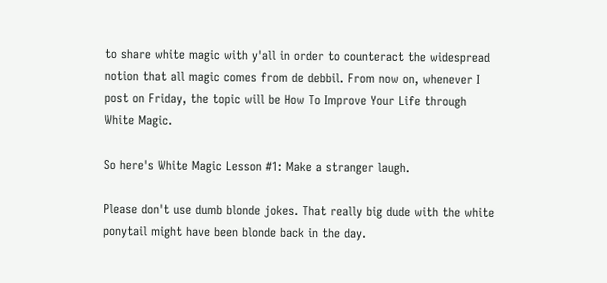to share white magic with y'all in order to counteract the widespread notion that all magic comes from de debbil. From now on, whenever I post on Friday, the topic will be How To Improve Your Life through White Magic.

So here's White Magic Lesson #1: Make a stranger laugh.

Please don't use dumb blonde jokes. That really big dude with the white ponytail might have been blonde back in the day.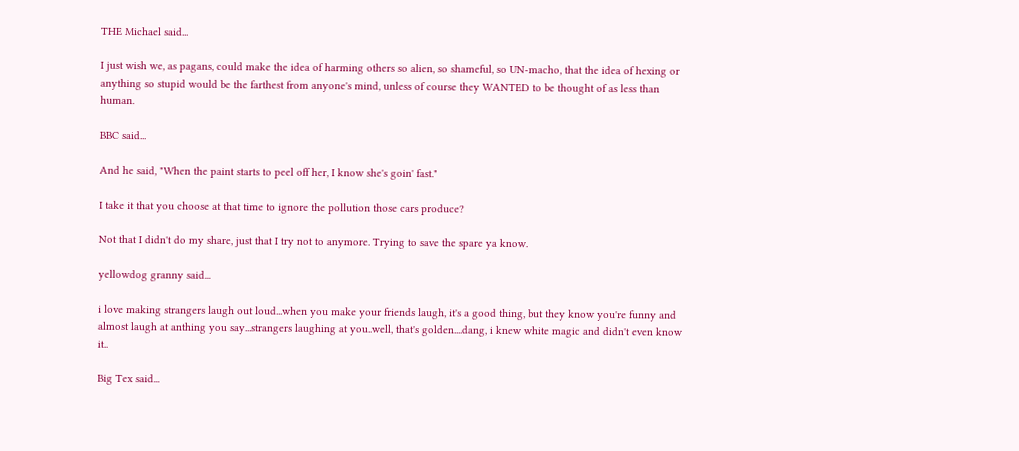THE Michael said...

I just wish we, as pagans, could make the idea of harming others so alien, so shameful, so UN-macho, that the idea of hexing or anything so stupid would be the farthest from anyone's mind, unless of course they WANTED to be thought of as less than human.

BBC said...

And he said, "When the paint starts to peel off her, I know she's goin' fast."

I take it that you choose at that time to ignore the pollution those cars produce?

Not that I didn't do my share, just that I try not to anymore. Trying to save the spare ya know.

yellowdog granny said...

i love making strangers laugh out loud...when you make your friends laugh, it's a good thing, but they know you're funny and almost laugh at anthing you say...strangers laughing at you..well, that's golden....dang, i knew white magic and didn't even know it..

Big Tex said...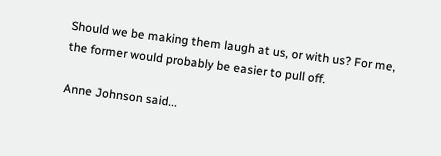Should we be making them laugh at us, or with us? For me, the former would probably be easier to pull off.

Anne Johnson said...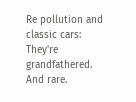Re pollution and classic cars: They're grandfathered. And rare.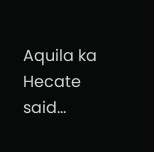Aquila ka Hecate said...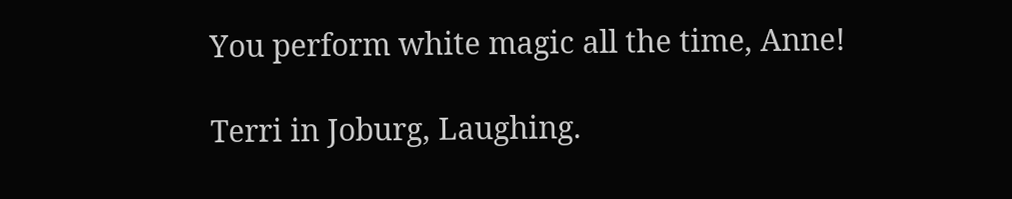You perform white magic all the time, Anne!

Terri in Joburg, Laughing.